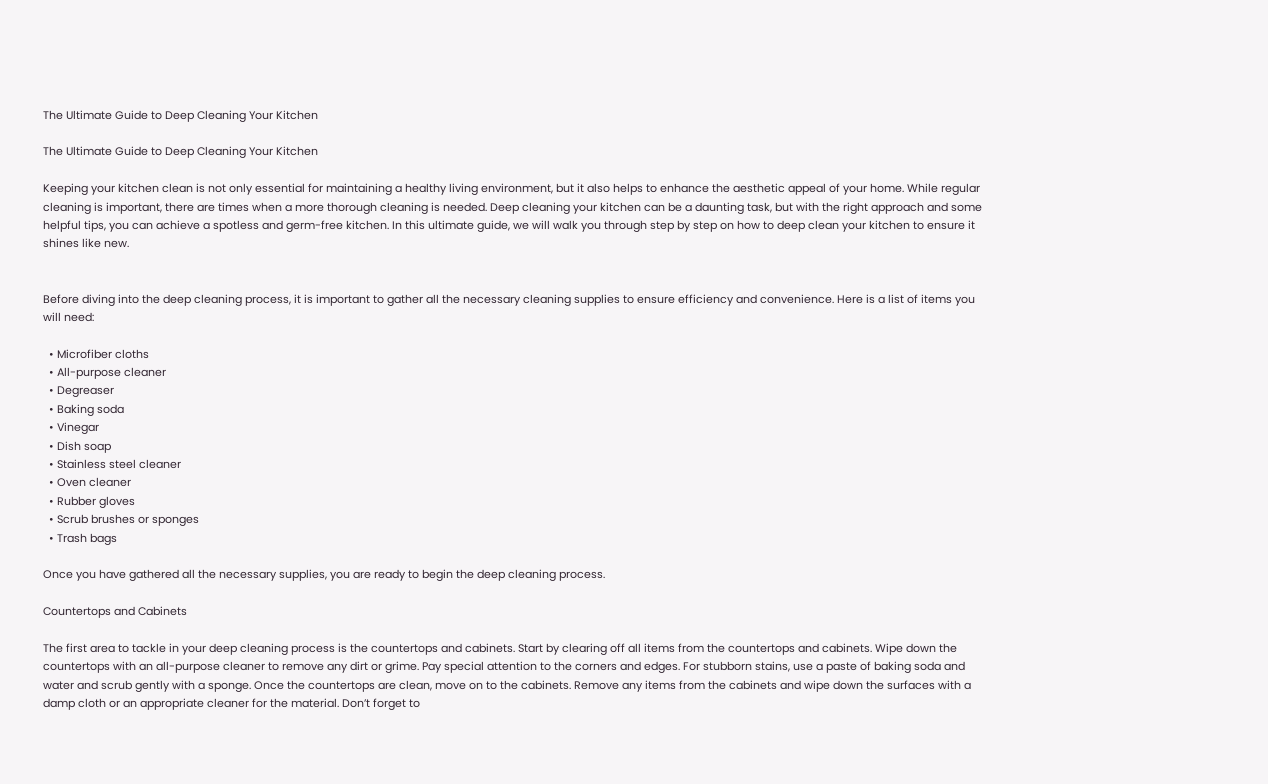The Ultimate Guide to Deep Cleaning Your Kitchen

The Ultimate Guide to Deep Cleaning Your Kitchen

Keeping your kitchen clean is not only essential for maintaining a healthy living environment, but it also helps to enhance the aesthetic appeal of your home. While regular cleaning is important, there are times when a more thorough cleaning is needed. Deep cleaning your kitchen can be a daunting task, but with the right approach and some helpful tips, you can achieve a spotless and germ-free kitchen. In this ultimate guide, we will walk you through step by step on how to deep clean your kitchen to ensure it shines like new.


Before diving into the deep cleaning process, it is important to gather all the necessary cleaning supplies to ensure efficiency and convenience. Here is a list of items you will need:

  • Microfiber cloths
  • All-purpose cleaner
  • Degreaser
  • Baking soda
  • Vinegar
  • Dish soap
  • Stainless steel cleaner
  • Oven cleaner
  • Rubber gloves
  • Scrub brushes or sponges
  • Trash bags

Once you have gathered all the necessary supplies, you are ready to begin the deep cleaning process.

Countertops and Cabinets

The first area to tackle in your deep cleaning process is the countertops and cabinets. Start by clearing off all items from the countertops and cabinets. Wipe down the countertops with an all-purpose cleaner to remove any dirt or grime. Pay special attention to the corners and edges. For stubborn stains, use a paste of baking soda and water and scrub gently with a sponge. Once the countertops are clean, move on to the cabinets. Remove any items from the cabinets and wipe down the surfaces with a damp cloth or an appropriate cleaner for the material. Don’t forget to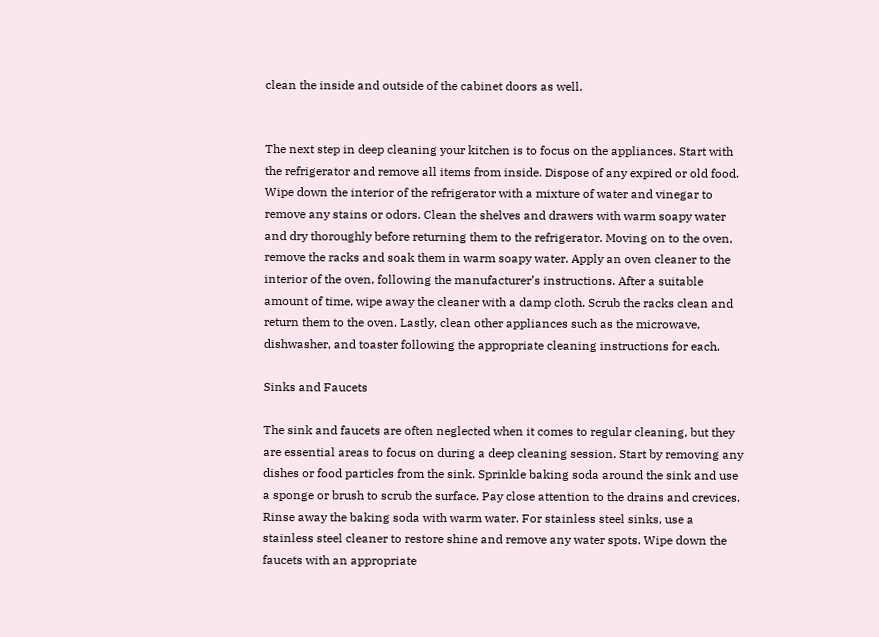clean the inside and outside of the cabinet doors as well.


The next step in deep cleaning your kitchen is to focus on the appliances. Start with the refrigerator and remove all items from inside. Dispose of any expired or old food. Wipe down the interior of the refrigerator with a mixture of water and vinegar to remove any stains or odors. Clean the shelves and drawers with warm soapy water and dry thoroughly before returning them to the refrigerator. Moving on to the oven, remove the racks and soak them in warm soapy water. Apply an oven cleaner to the interior of the oven, following the manufacturer’s instructions. After a suitable amount of time, wipe away the cleaner with a damp cloth. Scrub the racks clean and return them to the oven. Lastly, clean other appliances such as the microwave, dishwasher, and toaster following the appropriate cleaning instructions for each.

Sinks and Faucets

The sink and faucets are often neglected when it comes to regular cleaning, but they are essential areas to focus on during a deep cleaning session. Start by removing any dishes or food particles from the sink. Sprinkle baking soda around the sink and use a sponge or brush to scrub the surface. Pay close attention to the drains and crevices. Rinse away the baking soda with warm water. For stainless steel sinks, use a stainless steel cleaner to restore shine and remove any water spots. Wipe down the faucets with an appropriate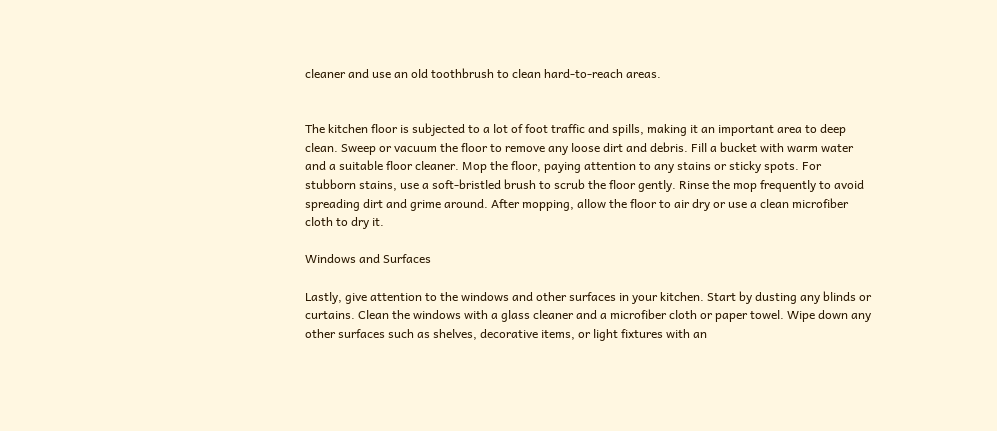cleaner and use an old toothbrush to clean hard-to-reach areas.


The kitchen floor is subjected to a lot of foot traffic and spills, making it an important area to deep clean. Sweep or vacuum the floor to remove any loose dirt and debris. Fill a bucket with warm water and a suitable floor cleaner. Mop the floor, paying attention to any stains or sticky spots. For stubborn stains, use a soft-bristled brush to scrub the floor gently. Rinse the mop frequently to avoid spreading dirt and grime around. After mopping, allow the floor to air dry or use a clean microfiber cloth to dry it.

Windows and Surfaces

Lastly, give attention to the windows and other surfaces in your kitchen. Start by dusting any blinds or curtains. Clean the windows with a glass cleaner and a microfiber cloth or paper towel. Wipe down any other surfaces such as shelves, decorative items, or light fixtures with an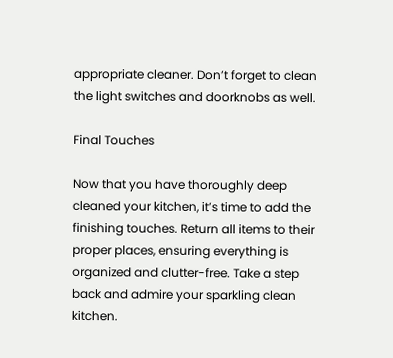appropriate cleaner. Don’t forget to clean the light switches and doorknobs as well.

Final Touches

Now that you have thoroughly deep cleaned your kitchen, it’s time to add the finishing touches. Return all items to their proper places, ensuring everything is organized and clutter-free. Take a step back and admire your sparkling clean kitchen.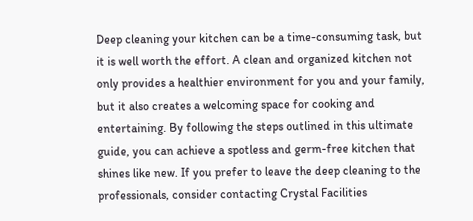Deep cleaning your kitchen can be a time-consuming task, but it is well worth the effort. A clean and organized kitchen not only provides a healthier environment for you and your family, but it also creates a welcoming space for cooking and entertaining. By following the steps outlined in this ultimate guide, you can achieve a spotless and germ-free kitchen that shines like new. If you prefer to leave the deep cleaning to the professionals, consider contacting Crystal Facilities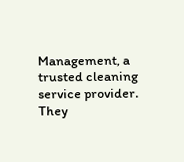Management, a trusted cleaning service provider. They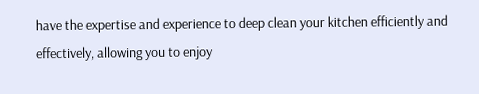have the expertise and experience to deep clean your kitchen efficiently and effectively, allowing you to enjoy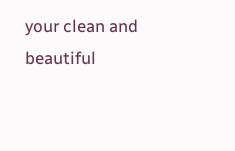your clean and beautiful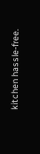kitchen hassle-free.